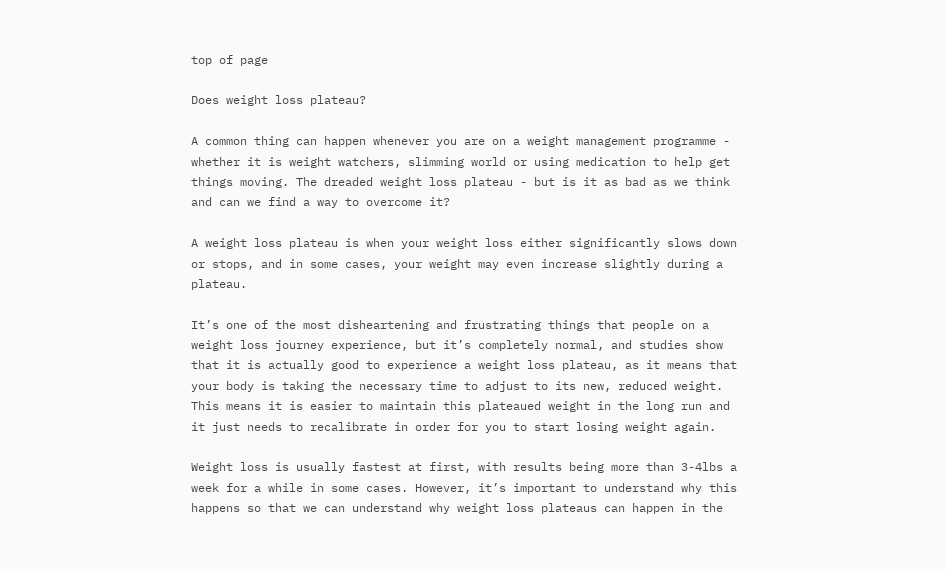top of page

Does weight loss plateau?

A common thing can happen whenever you are on a weight management programme - whether it is weight watchers, slimming world or using medication to help get things moving. The dreaded weight loss plateau - but is it as bad as we think and can we find a way to overcome it?

A weight loss plateau is when your weight loss either significantly slows down or stops, and in some cases, your weight may even increase slightly during a plateau.

It’s one of the most disheartening and frustrating things that people on a weight loss journey experience, but it’s completely normal, and studies show that it is actually good to experience a weight loss plateau, as it means that your body is taking the necessary time to adjust to its new, reduced weight. This means it is easier to maintain this plateaued weight in the long run and it just needs to recalibrate in order for you to start losing weight again.

Weight loss is usually fastest at first, with results being more than 3-4lbs a week for a while in some cases. However, it’s important to understand why this happens so that we can understand why weight loss plateaus can happen in the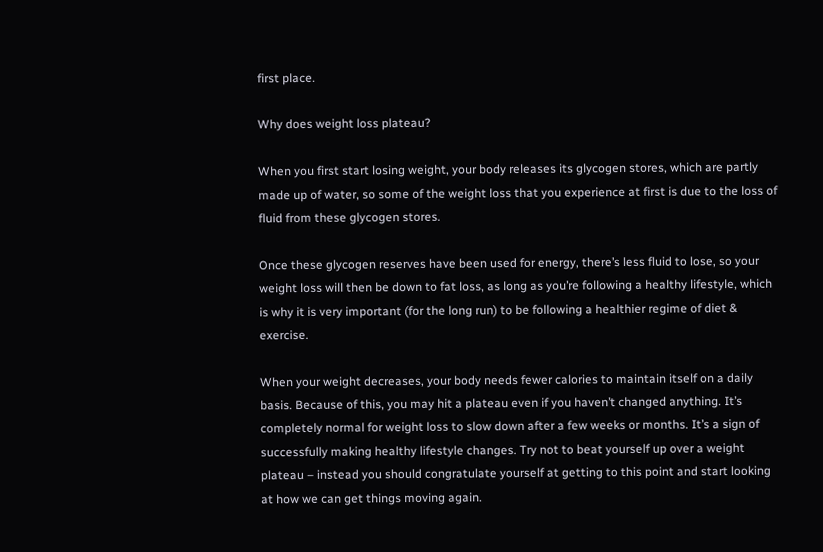first place.

Why does weight loss plateau?

When you first start losing weight, your body releases its glycogen stores, which are partly made up of water, so some of the weight loss that you experience at first is due to the loss of fluid from these glycogen stores.

Once these glycogen reserves have been used for energy, there’s less fluid to lose, so your weight loss will then be down to fat loss, as long as you’re following a healthy lifestyle, which is why it is very important (for the long run) to be following a healthier regime of diet & exercise.

When your weight decreases, your body needs fewer calories to maintain itself on a daily basis. Because of this, you may hit a plateau even if you haven’t changed anything. It’s completely normal for weight loss to slow down after a few weeks or months. It’s a sign of successfully making healthy lifestyle changes. Try not to beat yourself up over a weight plateau – instead you should congratulate yourself at getting to this point and start looking at how we can get things moving again.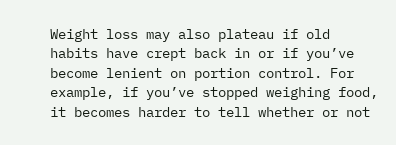Weight loss may also plateau if old habits have crept back in or if you’ve become lenient on portion control. For example, if you’ve stopped weighing food, it becomes harder to tell whether or not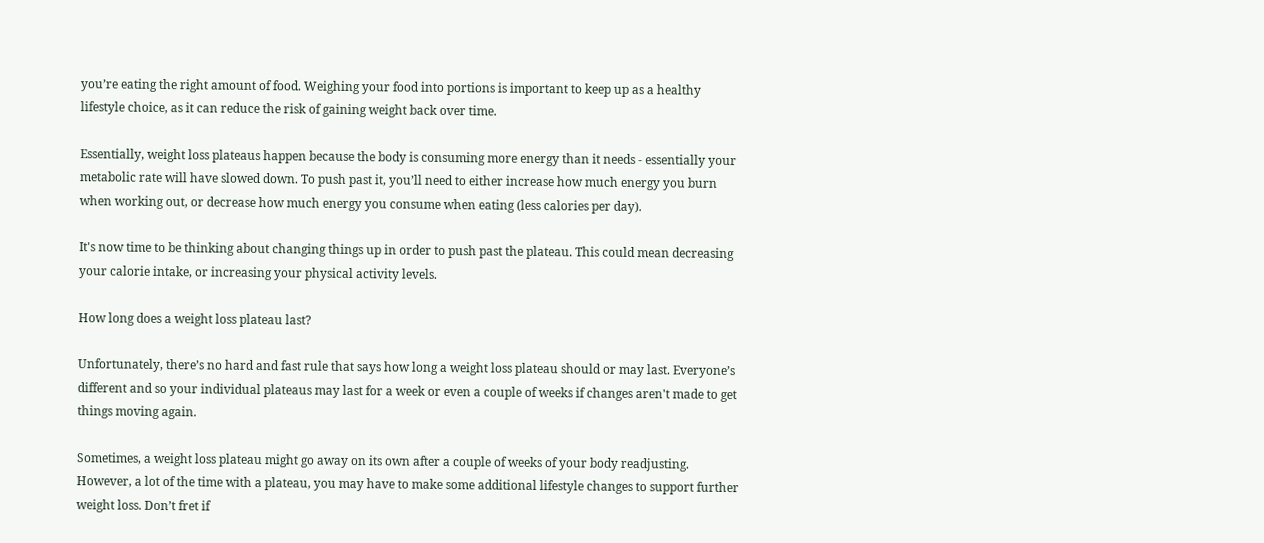you’re eating the right amount of food. Weighing your food into portions is important to keep up as a healthy lifestyle choice, as it can reduce the risk of gaining weight back over time.

Essentially, weight loss plateaus happen because the body is consuming more energy than it needs - essentially your metabolic rate will have slowed down. To push past it, you’ll need to either increase how much energy you burn when working out, or decrease how much energy you consume when eating (less calories per day).

It's now time to be thinking about changing things up in order to push past the plateau. This could mean decreasing your calorie intake, or increasing your physical activity levels.

How long does a weight loss plateau last?

Unfortunately, there’s no hard and fast rule that says how long a weight loss plateau should or may last. Everyone’s different and so your individual plateaus may last for a week or even a couple of weeks if changes aren't made to get things moving again.

Sometimes, a weight loss plateau might go away on its own after a couple of weeks of your body readjusting. However, a lot of the time with a plateau, you may have to make some additional lifestyle changes to support further weight loss. Don’t fret if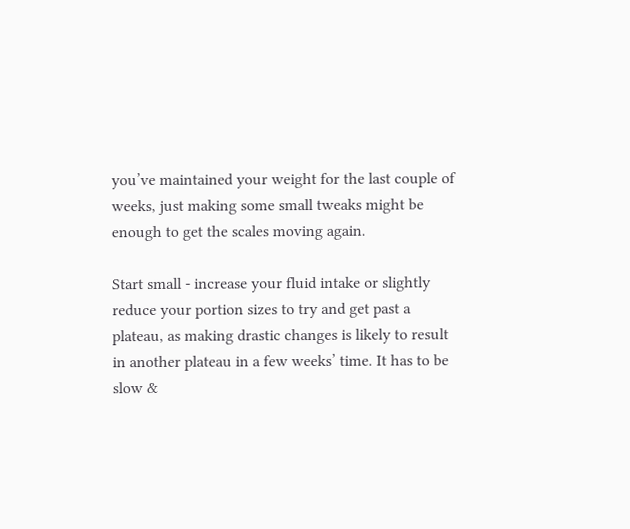you’ve maintained your weight for the last couple of weeks, just making some small tweaks might be enough to get the scales moving again.

Start small - increase your fluid intake or slightly reduce your portion sizes to try and get past a plateau, as making drastic changes is likely to result in another plateau in a few weeks’ time. It has to be slow &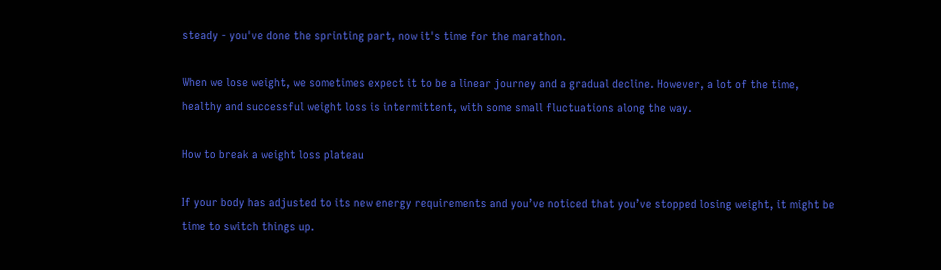steady - you've done the sprinting part, now it's time for the marathon.

When we lose weight, we sometimes expect it to be a linear journey and a gradual decline. However, a lot of the time, healthy and successful weight loss is intermittent, with some small fluctuations along the way.

How to break a weight loss plateau

If your body has adjusted to its new energy requirements and you’ve noticed that you’ve stopped losing weight, it might be time to switch things up.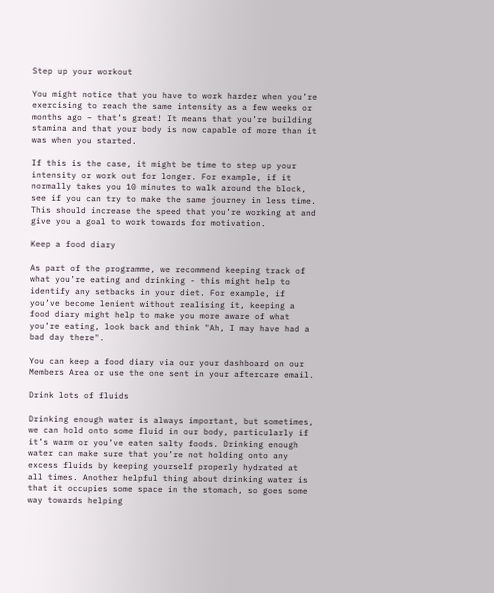Step up your workout

You might notice that you have to work harder when you’re exercising to reach the same intensity as a few weeks or months ago – that’s great! It means that you’re building stamina and that your body is now capable of more than it was when you started.

If this is the case, it might be time to step up your intensity or work out for longer. For example, if it normally takes you 10 minutes to walk around the block, see if you can try to make the same journey in less time. This should increase the speed that you’re working at and give you a goal to work towards for motivation.

Keep a food diary

As part of the programme, we recommend keeping track of what you’re eating and drinking - this might help to identify any setbacks in your diet. For example, if you’ve become lenient without realising it, keeping a food diary might help to make you more aware of what you’re eating, look back and think "Ah, I may have had a bad day there".

You can keep a food diary via our your dashboard on our Members Area or use the one sent in your aftercare email.

Drink lots of fluids

Drinking enough water is always important, but sometimes, we can hold onto some fluid in our body, particularly if it’s warm or you’ve eaten salty foods. Drinking enough water can make sure that you’re not holding onto any excess fluids by keeping yourself properly hydrated at all times. Another helpful thing about drinking water is that it occupies some space in the stomach, so goes some way towards helping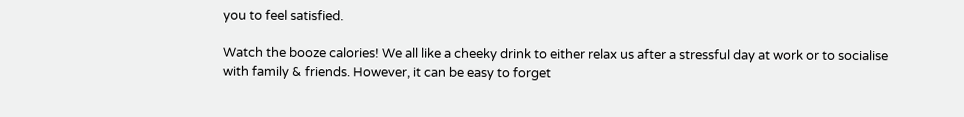you to feel satisfied.

Watch the booze calories! We all like a cheeky drink to either relax us after a stressful day at work or to socialise with family & friends. However, it can be easy to forget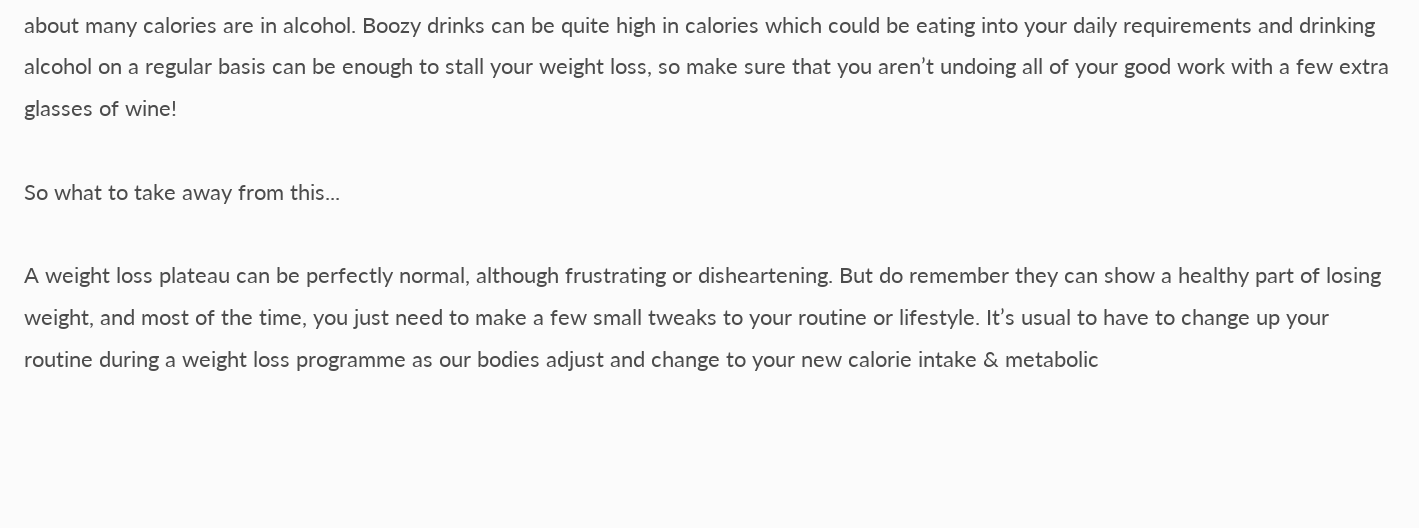about many calories are in alcohol. Boozy drinks can be quite high in calories which could be eating into your daily requirements and drinking alcohol on a regular basis can be enough to stall your weight loss, so make sure that you aren’t undoing all of your good work with a few extra glasses of wine!

So what to take away from this...

A weight loss plateau can be perfectly normal, although frustrating or disheartening. But do remember they can show a healthy part of losing weight, and most of the time, you just need to make a few small tweaks to your routine or lifestyle. It’s usual to have to change up your routine during a weight loss programme as our bodies adjust and change to your new calorie intake & metabolic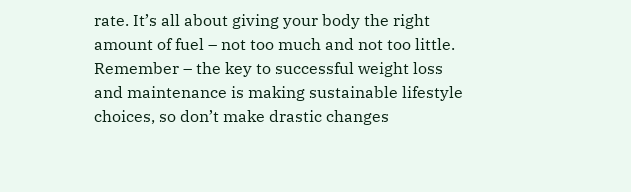rate. It’s all about giving your body the right amount of fuel – not too much and not too little. Remember – the key to successful weight loss and maintenance is making sustainable lifestyle choices, so don’t make drastic changes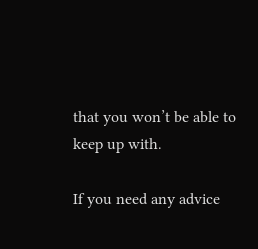that you won’t be able to keep up with.

If you need any advice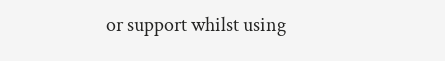or support whilst using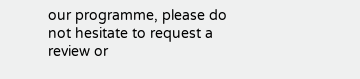our programme, please do not hesitate to request a review or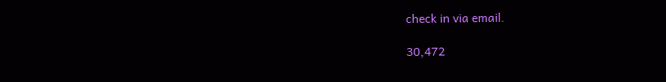check in via email.

30,472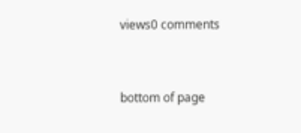views0 comments


bottom of page